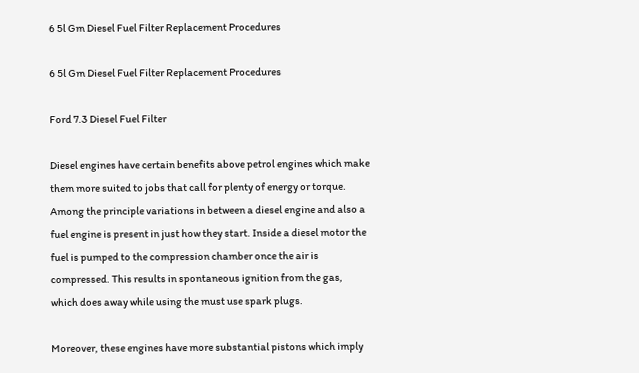6 5l Gm Diesel Fuel Filter Replacement Procedures

6 5l Gm Diesel Fuel Filter Replacement Procedures

Ford 7.3 Diesel Fuel Filter

Diesel engines have certain benefits above petrol engines which make them more suited to jobs that call for plenty of energy or torque. Among the principle variations in between a diesel engine and also a fuel engine is present in just how they start. Inside a diesel motor the fuel is pumped to the compression chamber once the air is compressed. This results in spontaneous ignition from the gas, which does away while using the must use spark plugs.

Moreover, these engines have more substantial pistons which imply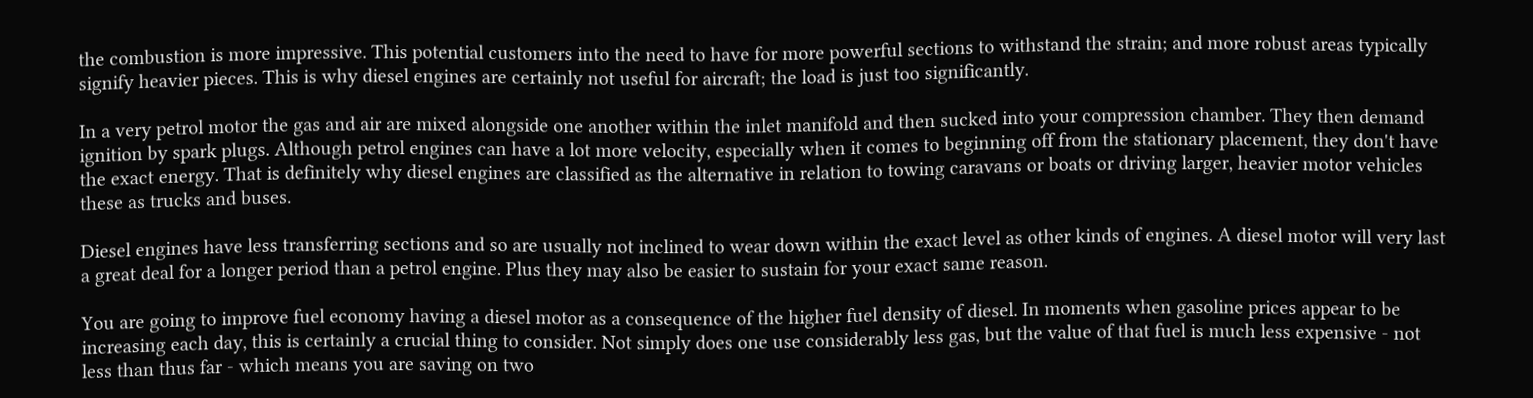the combustion is more impressive. This potential customers into the need to have for more powerful sections to withstand the strain; and more robust areas typically signify heavier pieces. This is why diesel engines are certainly not useful for aircraft; the load is just too significantly.

In a very petrol motor the gas and air are mixed alongside one another within the inlet manifold and then sucked into your compression chamber. They then demand ignition by spark plugs. Although petrol engines can have a lot more velocity, especially when it comes to beginning off from the stationary placement, they don't have the exact energy. That is definitely why diesel engines are classified as the alternative in relation to towing caravans or boats or driving larger, heavier motor vehicles these as trucks and buses.

Diesel engines have less transferring sections and so are usually not inclined to wear down within the exact level as other kinds of engines. A diesel motor will very last a great deal for a longer period than a petrol engine. Plus they may also be easier to sustain for your exact same reason.

You are going to improve fuel economy having a diesel motor as a consequence of the higher fuel density of diesel. In moments when gasoline prices appear to be increasing each day, this is certainly a crucial thing to consider. Not simply does one use considerably less gas, but the value of that fuel is much less expensive - not less than thus far - which means you are saving on two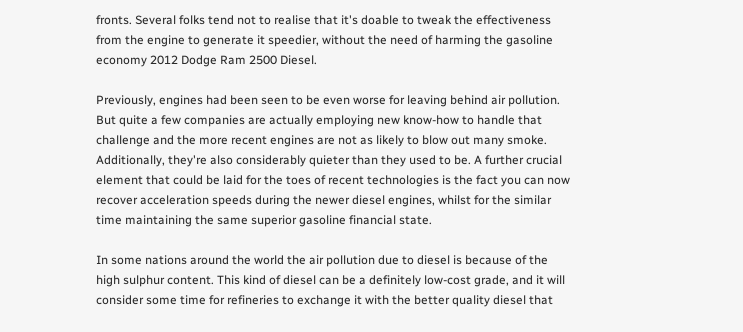fronts. Several folks tend not to realise that it's doable to tweak the effectiveness from the engine to generate it speedier, without the need of harming the gasoline economy 2012 Dodge Ram 2500 Diesel.

Previously, engines had been seen to be even worse for leaving behind air pollution. But quite a few companies are actually employing new know-how to handle that challenge and the more recent engines are not as likely to blow out many smoke. Additionally, they're also considerably quieter than they used to be. A further crucial element that could be laid for the toes of recent technologies is the fact you can now recover acceleration speeds during the newer diesel engines, whilst for the similar time maintaining the same superior gasoline financial state.

In some nations around the world the air pollution due to diesel is because of the high sulphur content. This kind of diesel can be a definitely low-cost grade, and it will consider some time for refineries to exchange it with the better quality diesel that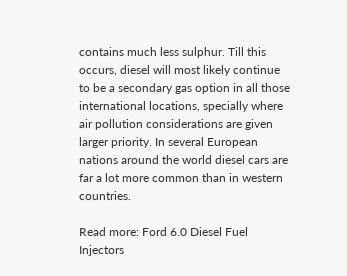contains much less sulphur. Till this occurs, diesel will most likely continue to be a secondary gas option in all those international locations, specially where air pollution considerations are given larger priority. In several European nations around the world diesel cars are far a lot more common than in western countries.

Read more: Ford 6.0 Diesel Fuel Injectors